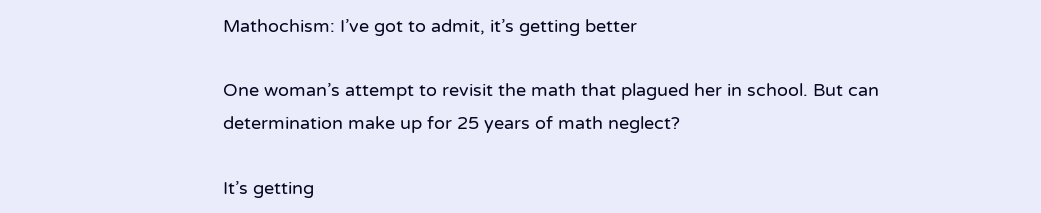Mathochism: I’ve got to admit, it’s getting better

One woman’s attempt to revisit the math that plagued her in school. But can determination make up for 25 years of math neglect?

It’s getting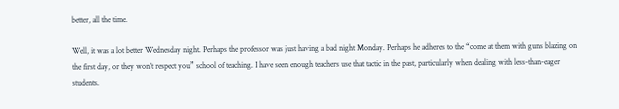better, all the time.

Well, it was a lot better Wednesday night. Perhaps the professor was just having a bad night Monday. Perhaps he adheres to the “come at them with guns blazing on the first day, or they won’t respect you” school of teaching. I have seen enough teachers use that tactic in the past, particularly when dealing with less-than-eager students.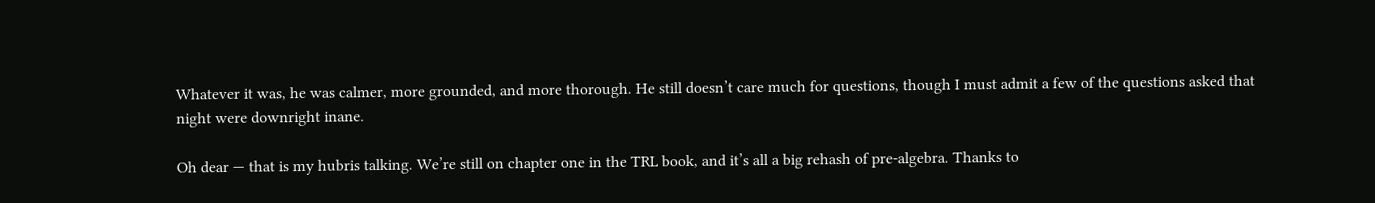Whatever it was, he was calmer, more grounded, and more thorough. He still doesn’t care much for questions, though I must admit a few of the questions asked that night were downright inane.

Oh dear — that is my hubris talking. We’re still on chapter one in the TRL book, and it’s all a big rehash of pre-algebra. Thanks to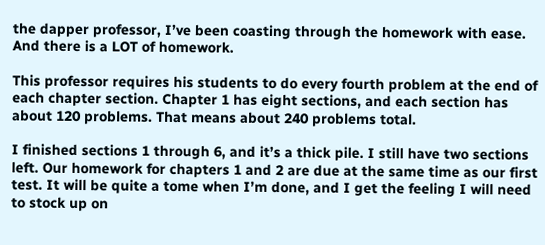the dapper professor, I’ve been coasting through the homework with ease. And there is a LOT of homework.

This professor requires his students to do every fourth problem at the end of each chapter section. Chapter 1 has eight sections, and each section has about 120 problems. That means about 240 problems total.

I finished sections 1 through 6, and it’s a thick pile. I still have two sections left. Our homework for chapters 1 and 2 are due at the same time as our first test. It will be quite a tome when I’m done, and I get the feeling I will need to stock up on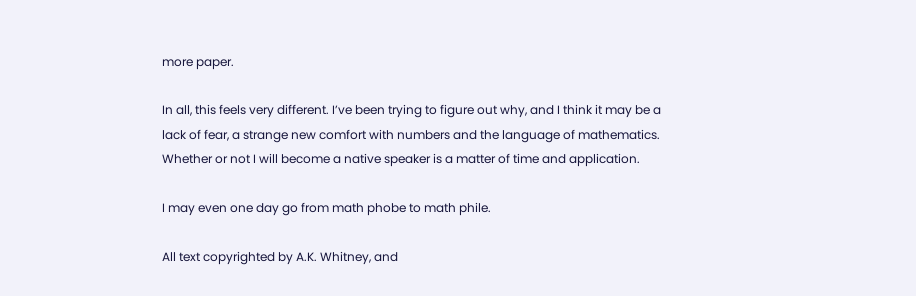more paper.

In all, this feels very different. I’ve been trying to figure out why, and I think it may be a lack of fear, a strange new comfort with numbers and the language of mathematics. Whether or not I will become a native speaker is a matter of time and application.

I may even one day go from math phobe to math phile.

All text copyrighted by A.K. Whitney, and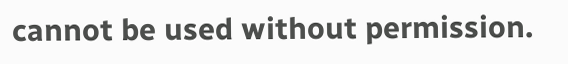cannot be used without permission.